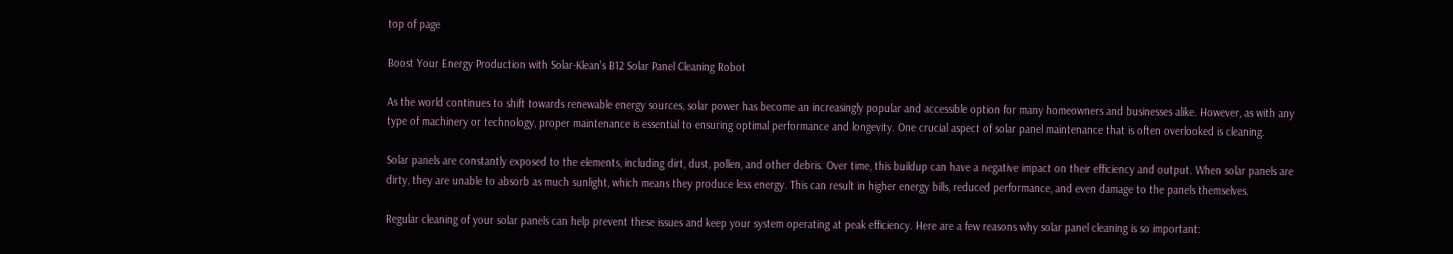top of page

Boost Your Energy Production with Solar-Klean's B12 Solar Panel Cleaning Robot

As the world continues to shift towards renewable energy sources, solar power has become an increasingly popular and accessible option for many homeowners and businesses alike. However, as with any type of machinery or technology, proper maintenance is essential to ensuring optimal performance and longevity. One crucial aspect of solar panel maintenance that is often overlooked is cleaning.

Solar panels are constantly exposed to the elements, including dirt, dust, pollen, and other debris. Over time, this buildup can have a negative impact on their efficiency and output. When solar panels are dirty, they are unable to absorb as much sunlight, which means they produce less energy. This can result in higher energy bills, reduced performance, and even damage to the panels themselves.

Regular cleaning of your solar panels can help prevent these issues and keep your system operating at peak efficiency. Here are a few reasons why solar panel cleaning is so important: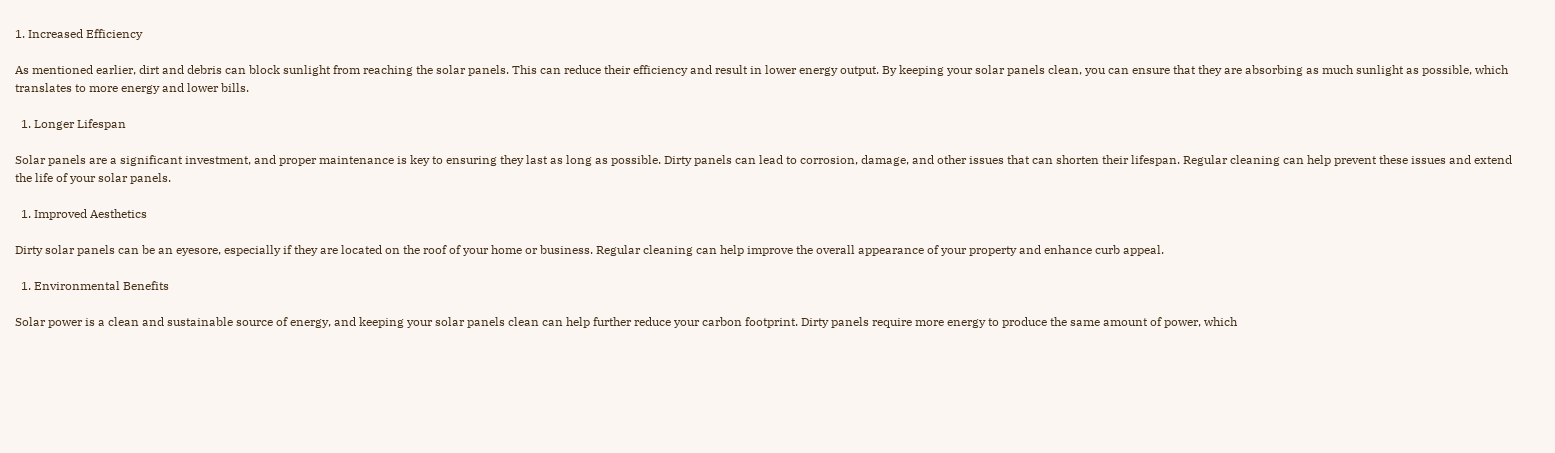1. Increased Efficiency

As mentioned earlier, dirt and debris can block sunlight from reaching the solar panels. This can reduce their efficiency and result in lower energy output. By keeping your solar panels clean, you can ensure that they are absorbing as much sunlight as possible, which translates to more energy and lower bills.

  1. Longer Lifespan

Solar panels are a significant investment, and proper maintenance is key to ensuring they last as long as possible. Dirty panels can lead to corrosion, damage, and other issues that can shorten their lifespan. Regular cleaning can help prevent these issues and extend the life of your solar panels.

  1. Improved Aesthetics

Dirty solar panels can be an eyesore, especially if they are located on the roof of your home or business. Regular cleaning can help improve the overall appearance of your property and enhance curb appeal.

  1. Environmental Benefits

Solar power is a clean and sustainable source of energy, and keeping your solar panels clean can help further reduce your carbon footprint. Dirty panels require more energy to produce the same amount of power, which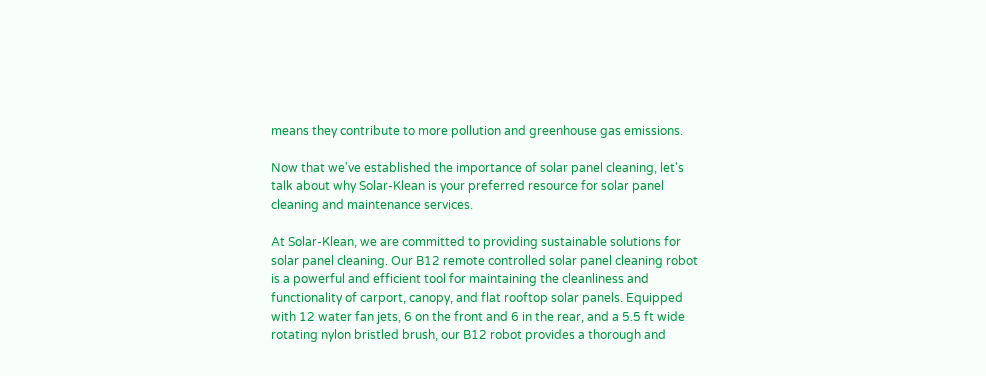means they contribute to more pollution and greenhouse gas emissions.

Now that we've established the importance of solar panel cleaning, let's talk about why Solar-Klean is your preferred resource for solar panel cleaning and maintenance services.

At Solar-Klean, we are committed to providing sustainable solutions for solar panel cleaning. Our B12 remote controlled solar panel cleaning robot is a powerful and efficient tool for maintaining the cleanliness and functionality of carport, canopy, and flat rooftop solar panels. Equipped with 12 water fan jets, 6 on the front and 6 in the rear, and a 5.5 ft wide rotating nylon bristled brush, our B12 robot provides a thorough and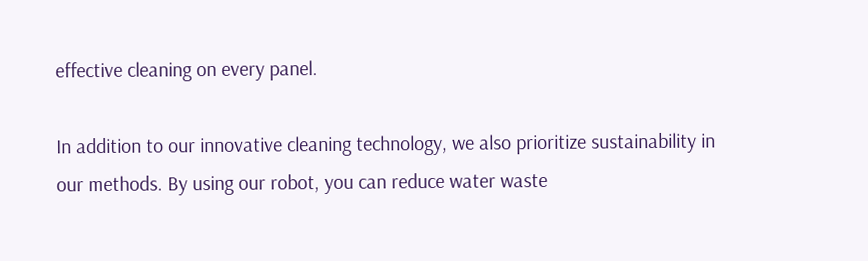effective cleaning on every panel.

In addition to our innovative cleaning technology, we also prioritize sustainability in our methods. By using our robot, you can reduce water waste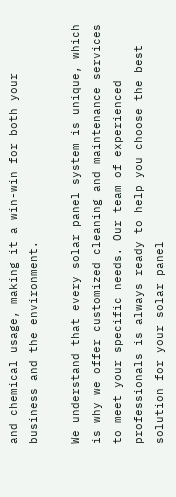and chemical usage, making it a win-win for both your business and the environment.

We understand that every solar panel system is unique, which is why we offer customized cleaning and maintenance services to meet your specific needs. Our team of experienced professionals is always ready to help you choose the best solution for your solar panel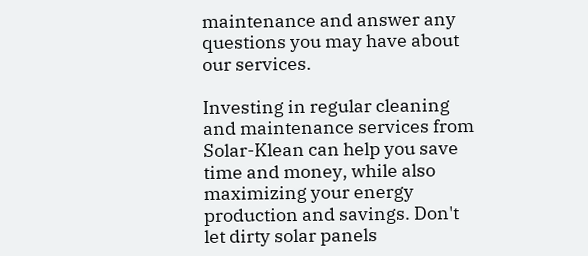maintenance and answer any questions you may have about our services.

Investing in regular cleaning and maintenance services from Solar-Klean can help you save time and money, while also maximizing your energy production and savings. Don't let dirty solar panels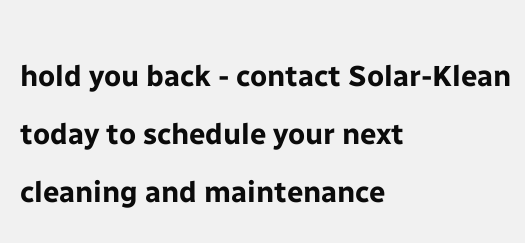hold you back - contact Solar-Klean today to schedule your next cleaning and maintenance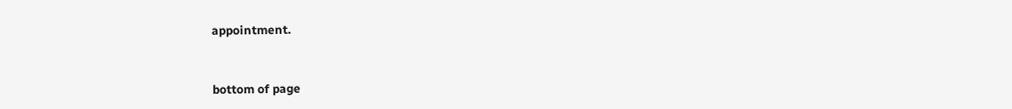appointment.


bottom of page